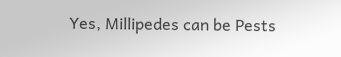Yes, Millipedes can be Pests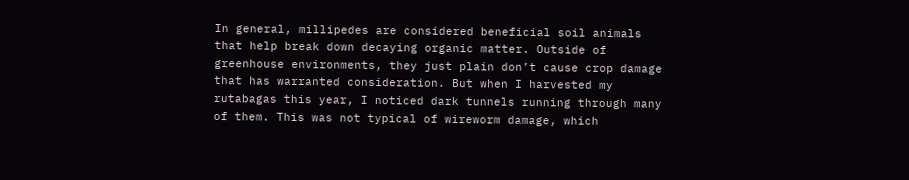In general, millipedes are considered beneficial soil animals that help break down decaying organic matter. Outside of greenhouse environments, they just plain don’t cause crop damage that has warranted consideration. But when I harvested my rutabagas this year, I noticed dark tunnels running through many of them. This was not typical of wireworm damage, which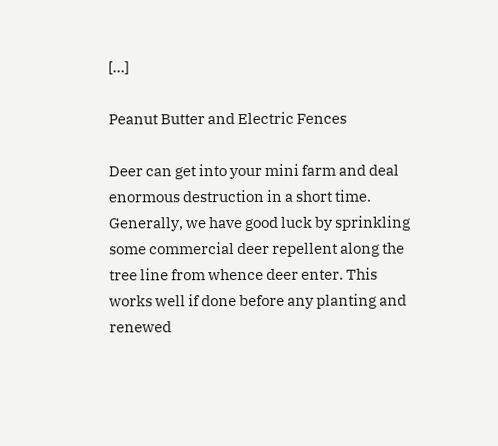[…]

Peanut Butter and Electric Fences

Deer can get into your mini farm and deal enormous destruction in a short time. Generally, we have good luck by sprinkling some commercial deer repellent along the tree line from whence deer enter. This works well if done before any planting and renewed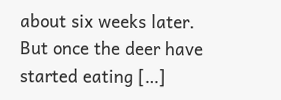about six weeks later. But once the deer have started eating […]